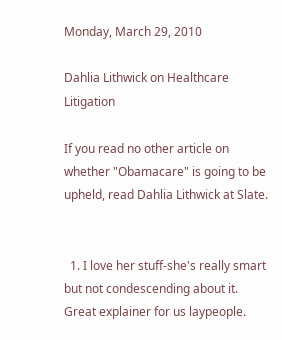Monday, March 29, 2010

Dahlia Lithwick on Healthcare Litigation

If you read no other article on whether "Obamacare" is going to be upheld, read Dahlia Lithwick at Slate.


  1. I love her stuff-she's really smart but not condescending about it. Great explainer for us laypeople.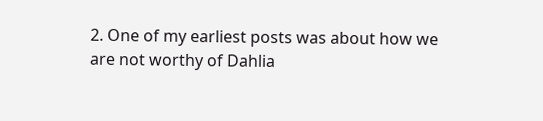2. One of my earliest posts was about how we are not worthy of Dahlia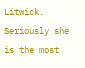Litwick. Seriously she is the most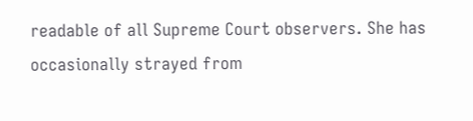readable of all Supreme Court observers. She has occasionally strayed from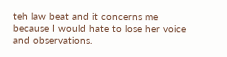teh law beat and it concerns me because I would hate to lose her voice and observations.